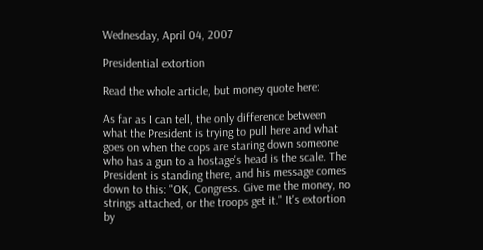Wednesday, April 04, 2007

Presidential extortion

Read the whole article, but money quote here:

As far as I can tell, the only difference between what the President is trying to pull here and what goes on when the cops are staring down someone who has a gun to a hostage's head is the scale. The President is standing there, and his message comes down to this: "OK, Congress. Give me the money, no strings attached, or the troops get it." It's extortion by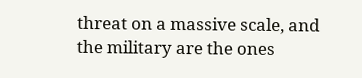threat on a massive scale, and the military are the ones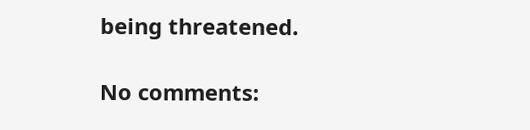being threatened.

No comments: